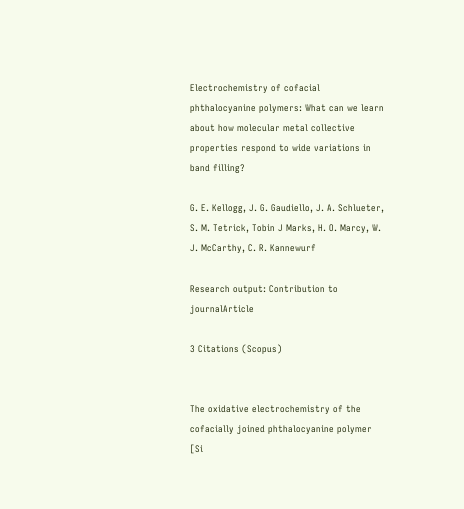Electrochemistry of cofacial phthalocyanine polymers: What can we learn about how molecular metal collective properties respond to wide variations in band filling?

G. E. Kellogg, J. G. Gaudiello, J. A. Schlueter, S. M. Tetrick, Tobin J Marks, H. O. Marcy, W. J. McCarthy, C. R. Kannewurf

Research output: Contribution to journalArticle

3 Citations (Scopus)


The oxidative electrochemistry of the cofacially joined phthalocyanine polymer [Si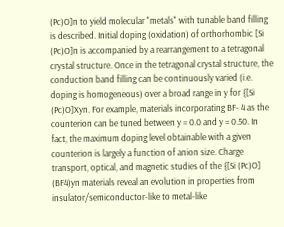(Pc)O]n to yield molecular "metals" with tunable band filling is described. Initial doping (oxidation) of orthorhombic [Si (Pc)O]n is accompanied by a rearrangement to a tetragonal crystal structure. Once in the tetragonal crystal structure, the conduction band filling can be continuously varied (i.e. doping is homogeneous) over a broad range in y for {[Si (Pc)O]Xyn. For example, materials incorporating BF- 4 as the counterion can be tuned between y = 0.0 and y = 0.50. In fact, the maximum doping level obtainable with a given counterion is largely a function of anion size. Charge transport, optical, and magnetic studies of the {[Si (Pc)O] (BF4)yn materials reveal an evolution in properties from insulator/semiconductor-like to metal-like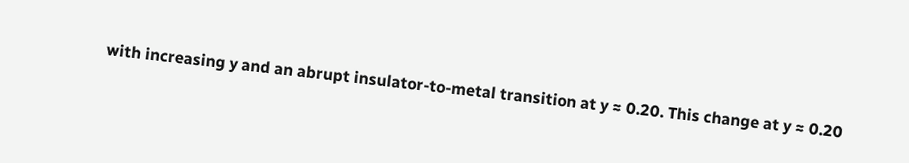with increasing y and an abrupt insulator-to-metal transition at y ≈ 0.20. This change at y ≈ 0.20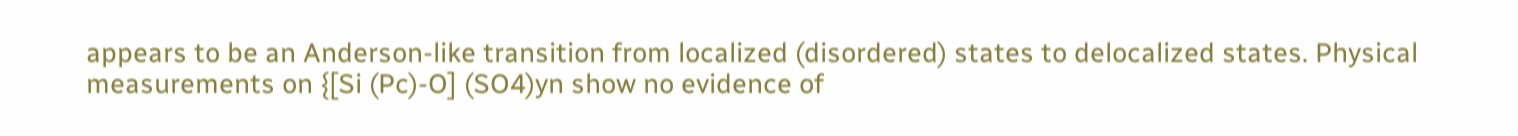appears to be an Anderson-like transition from localized (disordered) states to delocalized states. Physical measurements on {[Si (Pc)-O] (SO4)yn show no evidence of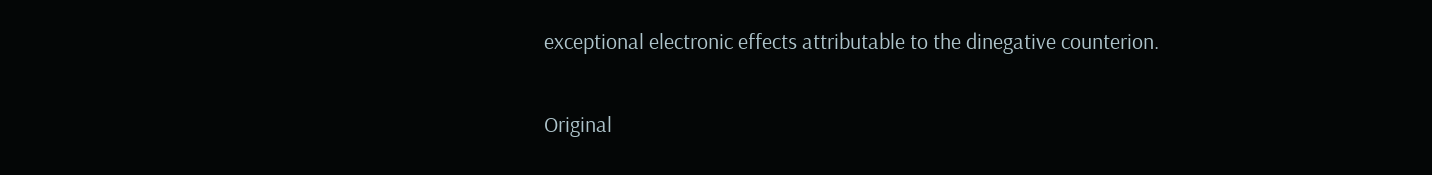exceptional electronic effects attributable to the dinegative counterion.

Original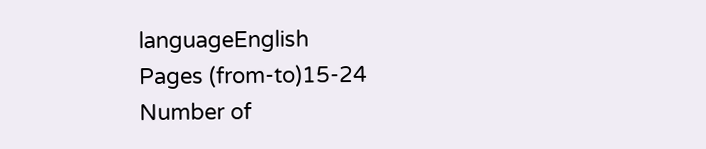languageEnglish
Pages (from-to)15-24
Number of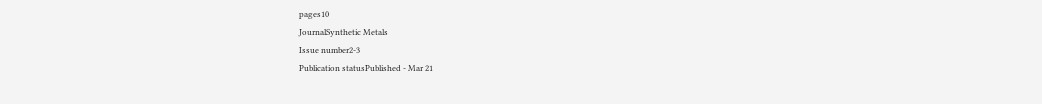pages10
JournalSynthetic Metals
Issue number2-3
Publication statusPublished - Mar 21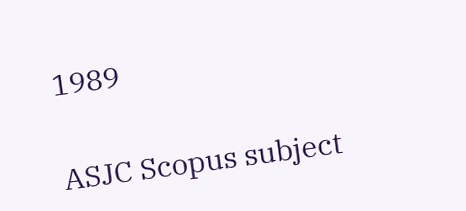1989


ASJC Scopus subject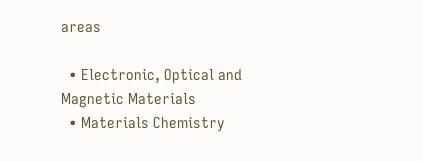areas

  • Electronic, Optical and Magnetic Materials
  • Materials Chemistry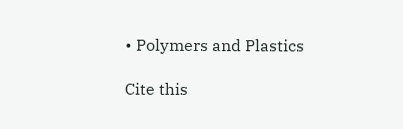• Polymers and Plastics

Cite this